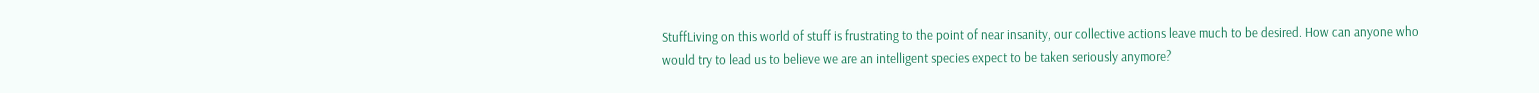StuffLiving on this world of stuff is frustrating to the point of near insanity, our collective actions leave much to be desired. How can anyone who would try to lead us to believe we are an intelligent species expect to be taken seriously anymore?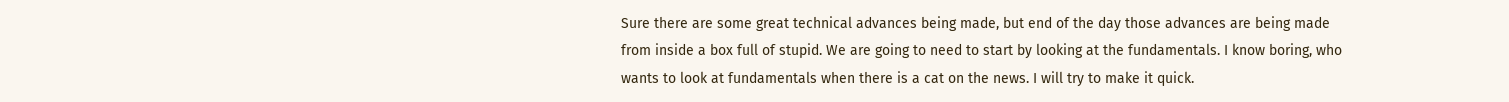Sure there are some great technical advances being made, but end of the day those advances are being made from inside a box full of stupid. We are going to need to start by looking at the fundamentals. I know boring, who wants to look at fundamentals when there is a cat on the news. I will try to make it quick.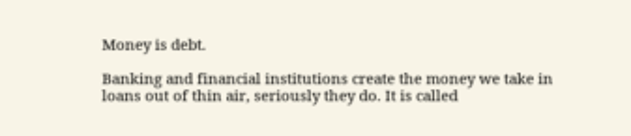Money is debt.

Banking and financial institutions create the money we take in loans out of thin air, seriously they do. It is called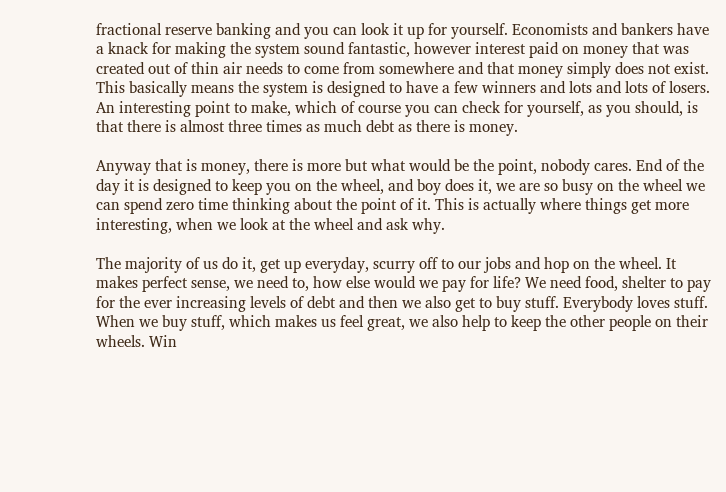fractional reserve banking and you can look it up for yourself. Economists and bankers have a knack for making the system sound fantastic, however interest paid on money that was created out of thin air needs to come from somewhere and that money simply does not exist. This basically means the system is designed to have a few winners and lots and lots of losers. An interesting point to make, which of course you can check for yourself, as you should, is that there is almost three times as much debt as there is money.

Anyway that is money, there is more but what would be the point, nobody cares. End of the day it is designed to keep you on the wheel, and boy does it, we are so busy on the wheel we can spend zero time thinking about the point of it. This is actually where things get more interesting, when we look at the wheel and ask why.

The majority of us do it, get up everyday, scurry off to our jobs and hop on the wheel. It makes perfect sense, we need to, how else would we pay for life? We need food, shelter to pay for the ever increasing levels of debt and then we also get to buy stuff. Everybody loves stuff. When we buy stuff, which makes us feel great, we also help to keep the other people on their wheels. Win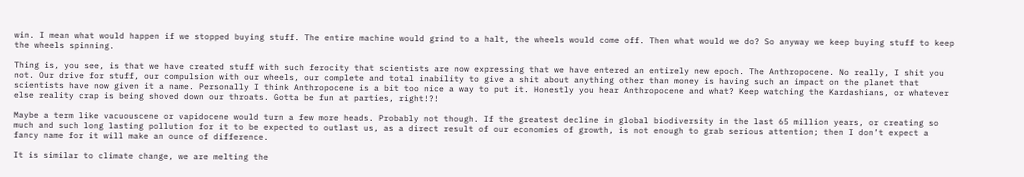win. I mean what would happen if we stopped buying stuff. The entire machine would grind to a halt, the wheels would come off. Then what would we do? So anyway we keep buying stuff to keep the wheels spinning.

Thing is, you see, is that we have created stuff with such ferocity that scientists are now expressing that we have entered an entirely new epoch. The Anthropocene. No really, I shit you not. Our drive for stuff, our compulsion with our wheels, our complete and total inability to give a shit about anything other than money is having such an impact on the planet that scientists have now given it a name. Personally I think Anthropocene is a bit too nice a way to put it. Honestly you hear Anthropocene and what? Keep watching the Kardashians, or whatever else reality crap is being shoved down our throats. Gotta be fun at parties, right!?!

Maybe a term like vacuouscene or vapidocene would turn a few more heads. Probably not though. If the greatest decline in global biodiversity in the last 65 million years, or creating so much and such long lasting pollution for it to be expected to outlast us, as a direct result of our economies of growth, is not enough to grab serious attention; then I don’t expect a fancy name for it will make an ounce of difference.

It is similar to climate change, we are melting the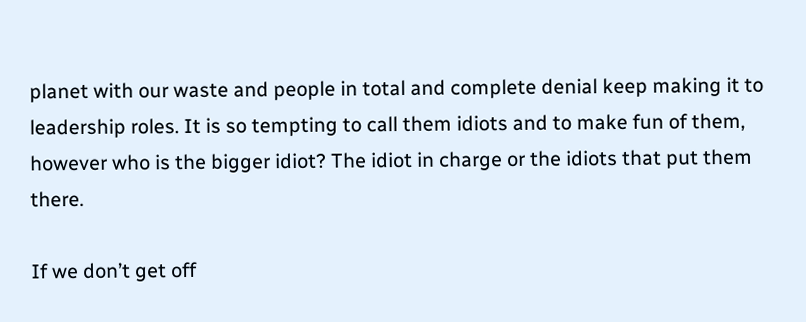planet with our waste and people in total and complete denial keep making it to leadership roles. It is so tempting to call them idiots and to make fun of them, however who is the bigger idiot? The idiot in charge or the idiots that put them there.

If we don’t get off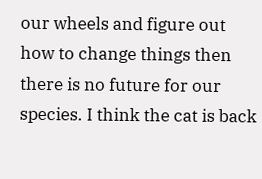our wheels and figure out how to change things then there is no future for our species. I think the cat is back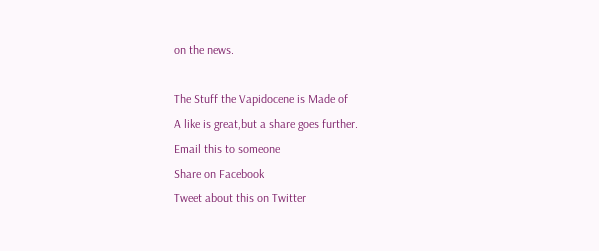on the news.

The Stuff the Vapidocene is Made of
A like is great,but a share goes further.
Email this to someone
Share on Facebook
Tweet about this on Twitter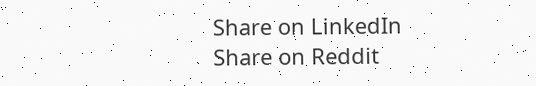Share on LinkedIn
Share on Reddit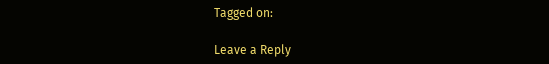Tagged on:

Leave a Reply